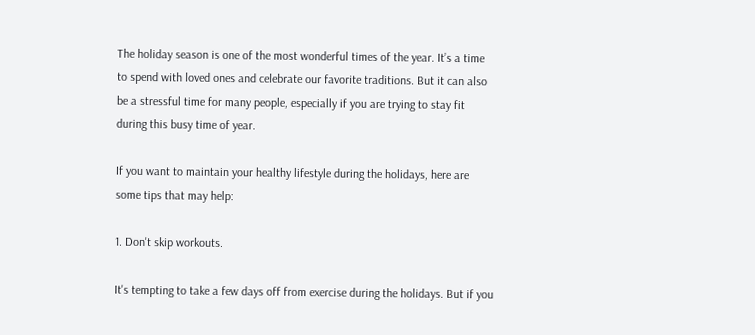The holiday season is one of the most wonderful times of the year. It’s a time to spend with loved ones and celebrate our favorite traditions. But it can also be a stressful time for many people, especially if you are trying to stay fit during this busy time of year.

If you want to maintain your healthy lifestyle during the holidays, here are some tips that may help:

1. Don't skip workouts.

It's tempting to take a few days off from exercise during the holidays. But if you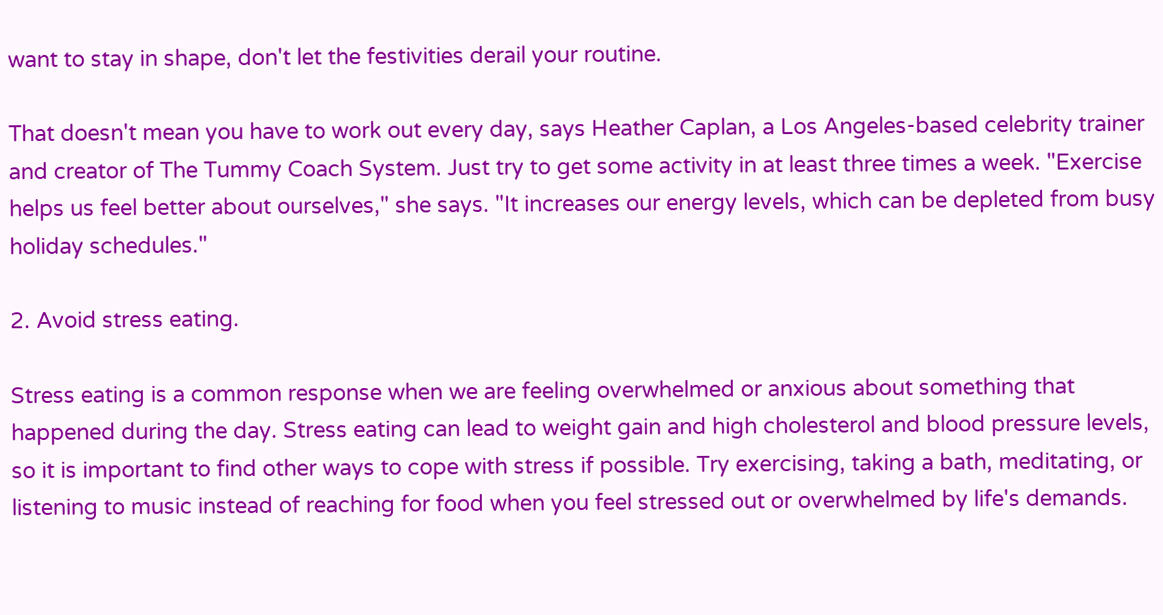want to stay in shape, don't let the festivities derail your routine.

That doesn't mean you have to work out every day, says Heather Caplan, a Los Angeles-based celebrity trainer and creator of The Tummy Coach System. Just try to get some activity in at least three times a week. "Exercise helps us feel better about ourselves," she says. "It increases our energy levels, which can be depleted from busy holiday schedules."

2. Avoid stress eating.

Stress eating is a common response when we are feeling overwhelmed or anxious about something that happened during the day. Stress eating can lead to weight gain and high cholesterol and blood pressure levels, so it is important to find other ways to cope with stress if possible. Try exercising, taking a bath, meditating, or listening to music instead of reaching for food when you feel stressed out or overwhelmed by life's demands.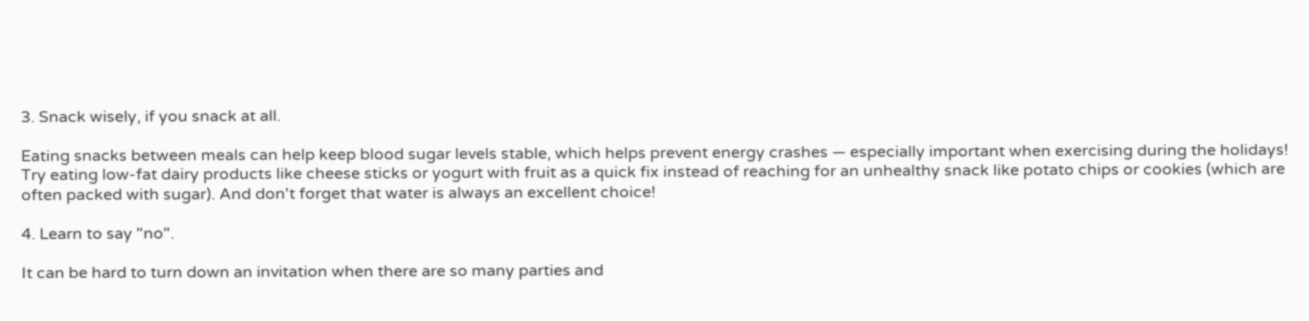3. Snack wisely, if you snack at all.

Eating snacks between meals can help keep blood sugar levels stable, which helps prevent energy crashes — especially important when exercising during the holidays! Try eating low-fat dairy products like cheese sticks or yogurt with fruit as a quick fix instead of reaching for an unhealthy snack like potato chips or cookies (which are often packed with sugar). And don't forget that water is always an excellent choice!

4. Learn to say "no".

It can be hard to turn down an invitation when there are so many parties and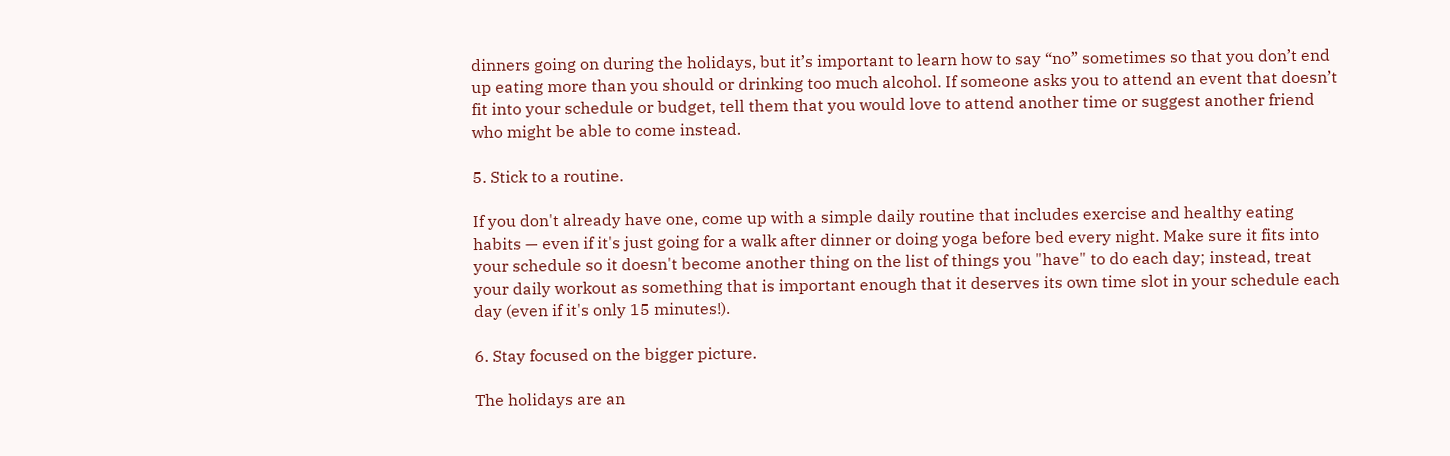dinners going on during the holidays, but it’s important to learn how to say “no” sometimes so that you don’t end up eating more than you should or drinking too much alcohol. If someone asks you to attend an event that doesn’t fit into your schedule or budget, tell them that you would love to attend another time or suggest another friend who might be able to come instead.

5. Stick to a routine.

If you don't already have one, come up with a simple daily routine that includes exercise and healthy eating habits — even if it's just going for a walk after dinner or doing yoga before bed every night. Make sure it fits into your schedule so it doesn't become another thing on the list of things you "have" to do each day; instead, treat your daily workout as something that is important enough that it deserves its own time slot in your schedule each day (even if it's only 15 minutes!).

6. Stay focused on the bigger picture.

The holidays are an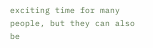exciting time for many people, but they can also be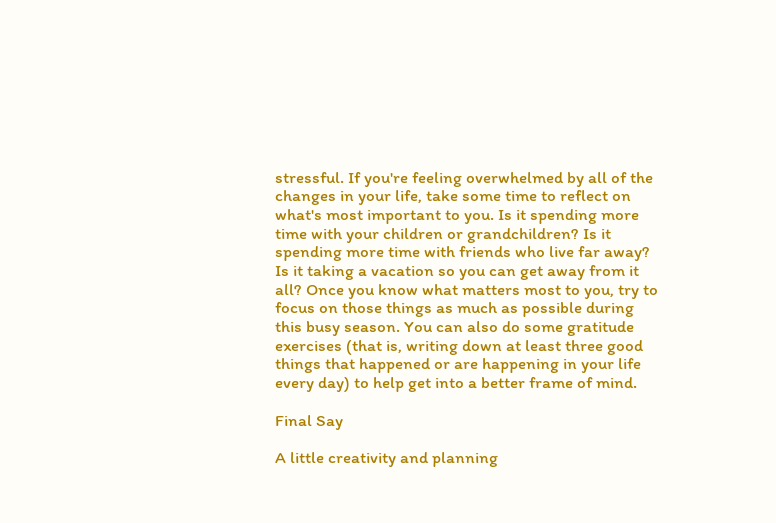stressful. If you're feeling overwhelmed by all of the changes in your life, take some time to reflect on what's most important to you. Is it spending more time with your children or grandchildren? Is it spending more time with friends who live far away? Is it taking a vacation so you can get away from it all? Once you know what matters most to you, try to focus on those things as much as possible during this busy season. You can also do some gratitude exercises (that is, writing down at least three good things that happened or are happening in your life every day) to help get into a better frame of mind.

Final Say

A little creativity and planning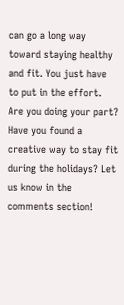can go a long way toward staying healthy and fit. You just have to put in the effort. Are you doing your part? Have you found a creative way to stay fit during the holidays? Let us know in the comments section!